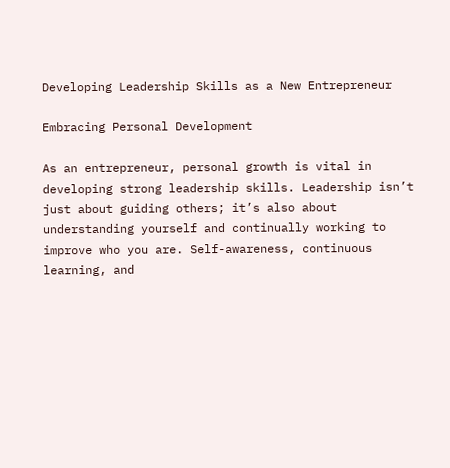Developing Leadership Skills as a New Entrepreneur

Embracing Personal Development

As an entrepreneur, personal growth is vital in developing strong leadership skills. Leadership isn’t just about guiding others; it’s also about understanding yourself and continually working to improve who you are. Self-awareness, continuous learning, and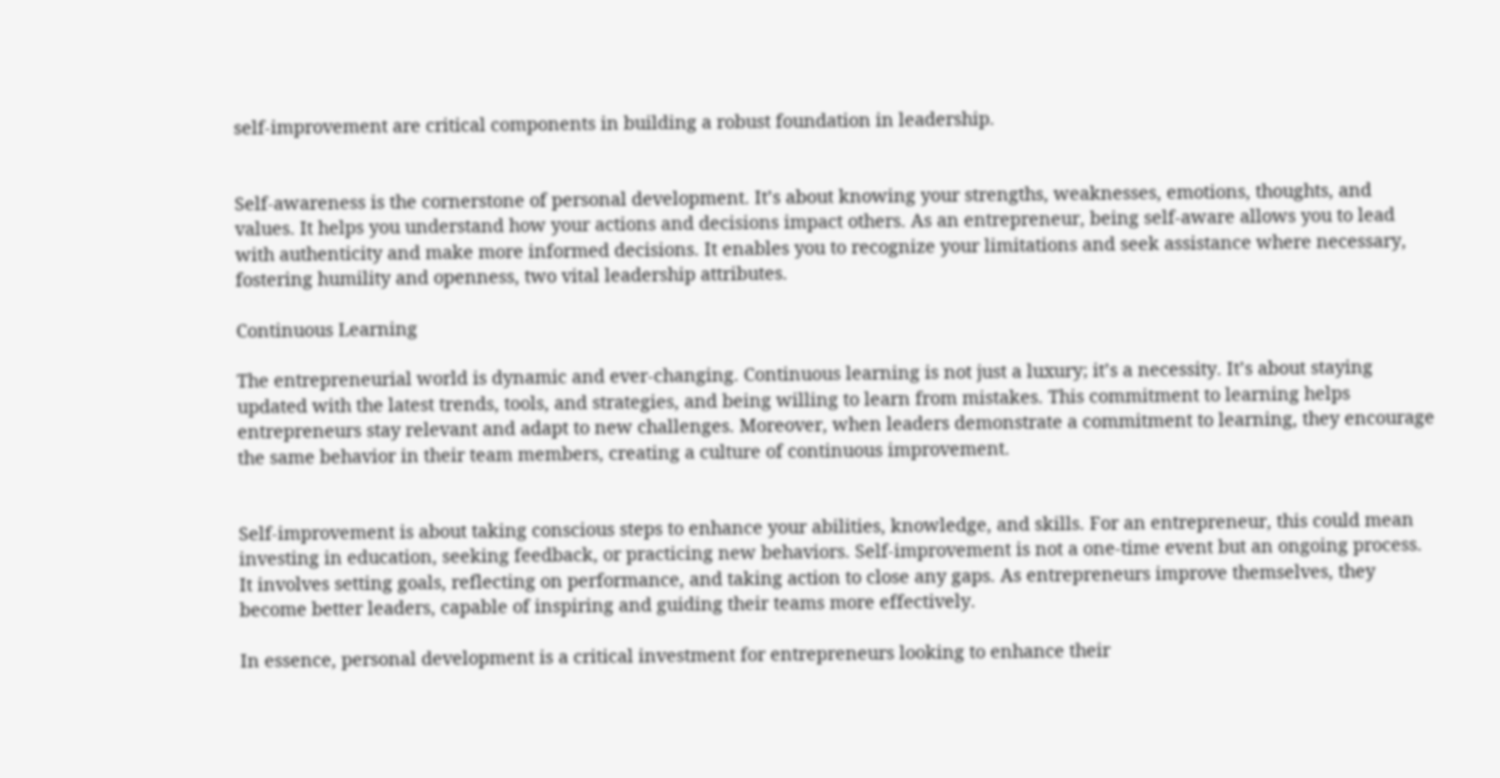self-improvement are critical components in building a robust foundation in leadership.


Self-awareness is the cornerstone of personal development. It’s about knowing your strengths, weaknesses, emotions, thoughts, and values. It helps you understand how your actions and decisions impact others. As an entrepreneur, being self-aware allows you to lead with authenticity and make more informed decisions. It enables you to recognize your limitations and seek assistance where necessary, fostering humility and openness, two vital leadership attributes.

Continuous Learning

The entrepreneurial world is dynamic and ever-changing. Continuous learning is not just a luxury; it’s a necessity. It’s about staying updated with the latest trends, tools, and strategies, and being willing to learn from mistakes. This commitment to learning helps entrepreneurs stay relevant and adapt to new challenges. Moreover, when leaders demonstrate a commitment to learning, they encourage the same behavior in their team members, creating a culture of continuous improvement.


Self-improvement is about taking conscious steps to enhance your abilities, knowledge, and skills. For an entrepreneur, this could mean investing in education, seeking feedback, or practicing new behaviors. Self-improvement is not a one-time event but an ongoing process. It involves setting goals, reflecting on performance, and taking action to close any gaps. As entrepreneurs improve themselves, they become better leaders, capable of inspiring and guiding their teams more effectively.

In essence, personal development is a critical investment for entrepreneurs looking to enhance their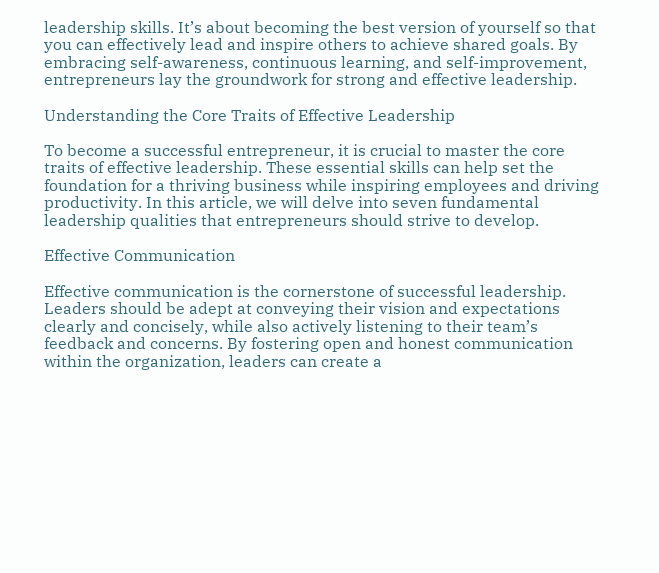leadership skills. It’s about becoming the best version of yourself so that you can effectively lead and inspire others to achieve shared goals. By embracing self-awareness, continuous learning, and self-improvement, entrepreneurs lay the groundwork for strong and effective leadership.

Understanding the Core Traits of Effective Leadership

To become a successful entrepreneur, it is crucial to master the core traits of effective leadership. These essential skills can help set the foundation for a thriving business while inspiring employees and driving productivity. In this article, we will delve into seven fundamental leadership qualities that entrepreneurs should strive to develop.

Effective Communication

Effective communication is the cornerstone of successful leadership. Leaders should be adept at conveying their vision and expectations clearly and concisely, while also actively listening to their team’s feedback and concerns. By fostering open and honest communication within the organization, leaders can create a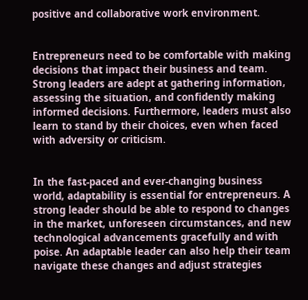positive and collaborative work environment.


Entrepreneurs need to be comfortable with making decisions that impact their business and team. Strong leaders are adept at gathering information, assessing the situation, and confidently making informed decisions. Furthermore, leaders must also learn to stand by their choices, even when faced with adversity or criticism.


In the fast-paced and ever-changing business world, adaptability is essential for entrepreneurs. A strong leader should be able to respond to changes in the market, unforeseen circumstances, and new technological advancements gracefully and with poise. An adaptable leader can also help their team navigate these changes and adjust strategies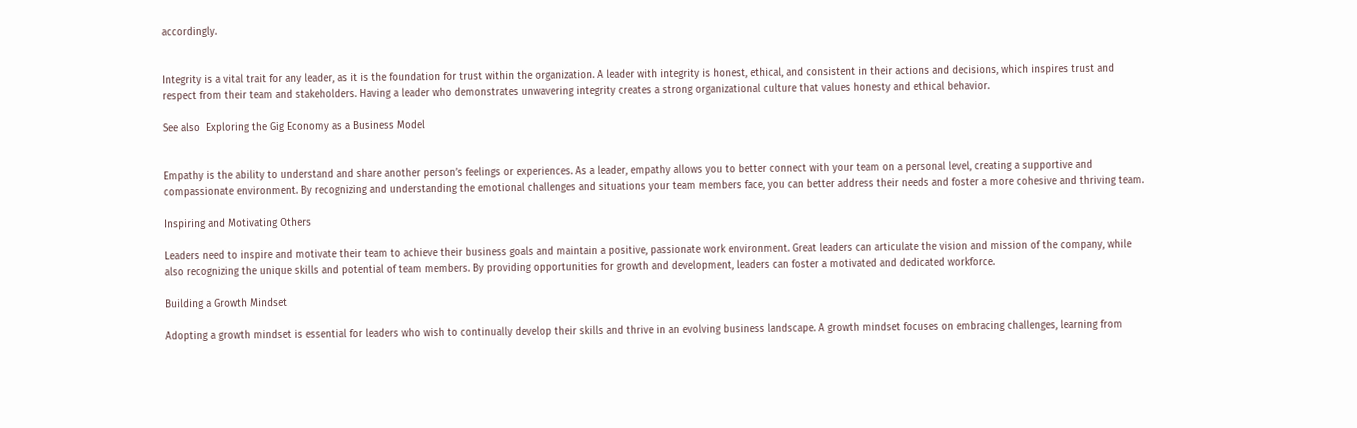accordingly.


Integrity is a vital trait for any leader, as it is the foundation for trust within the organization. A leader with integrity is honest, ethical, and consistent in their actions and decisions, which inspires trust and respect from their team and stakeholders. Having a leader who demonstrates unwavering integrity creates a strong organizational culture that values honesty and ethical behavior.

See also  Exploring the Gig Economy as a Business Model


Empathy is the ability to understand and share another person’s feelings or experiences. As a leader, empathy allows you to better connect with your team on a personal level, creating a supportive and compassionate environment. By recognizing and understanding the emotional challenges and situations your team members face, you can better address their needs and foster a more cohesive and thriving team.

Inspiring and Motivating Others

Leaders need to inspire and motivate their team to achieve their business goals and maintain a positive, passionate work environment. Great leaders can articulate the vision and mission of the company, while also recognizing the unique skills and potential of team members. By providing opportunities for growth and development, leaders can foster a motivated and dedicated workforce.

Building a Growth Mindset

Adopting a growth mindset is essential for leaders who wish to continually develop their skills and thrive in an evolving business landscape. A growth mindset focuses on embracing challenges, learning from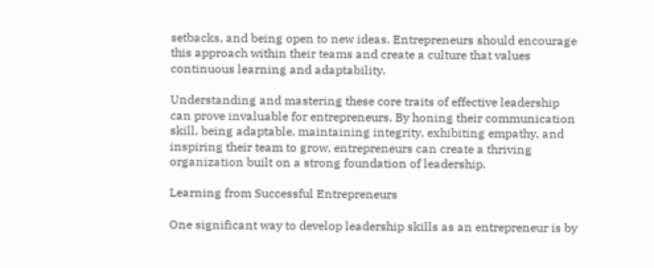setbacks, and being open to new ideas. Entrepreneurs should encourage this approach within their teams and create a culture that values continuous learning and adaptability.

Understanding and mastering these core traits of effective leadership can prove invaluable for entrepreneurs. By honing their communication skill, being adaptable, maintaining integrity, exhibiting empathy, and inspiring their team to grow, entrepreneurs can create a thriving organization built on a strong foundation of leadership.

Learning from Successful Entrepreneurs

One significant way to develop leadership skills as an entrepreneur is by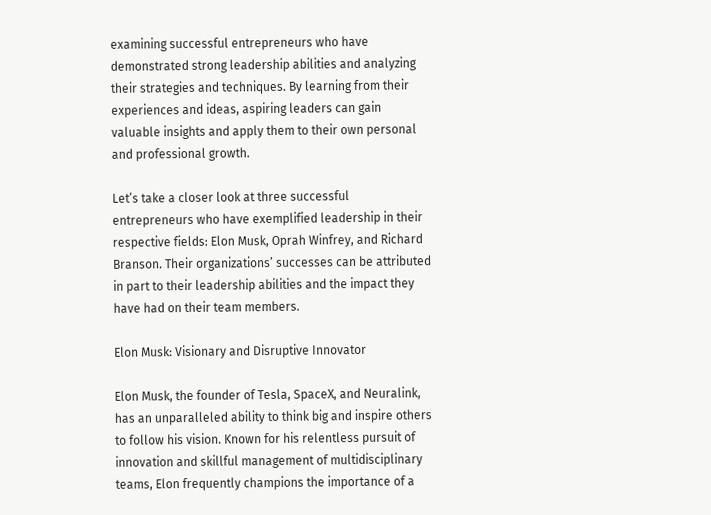examining successful entrepreneurs who have demonstrated strong leadership abilities and analyzing their strategies and techniques. By learning from their experiences and ideas, aspiring leaders can gain valuable insights and apply them to their own personal and professional growth.

Let’s take a closer look at three successful entrepreneurs who have exemplified leadership in their respective fields: Elon Musk, Oprah Winfrey, and Richard Branson. Their organizations’ successes can be attributed in part to their leadership abilities and the impact they have had on their team members.

Elon Musk: Visionary and Disruptive Innovator

Elon Musk, the founder of Tesla, SpaceX, and Neuralink, has an unparalleled ability to think big and inspire others to follow his vision. Known for his relentless pursuit of innovation and skillful management of multidisciplinary teams, Elon frequently champions the importance of a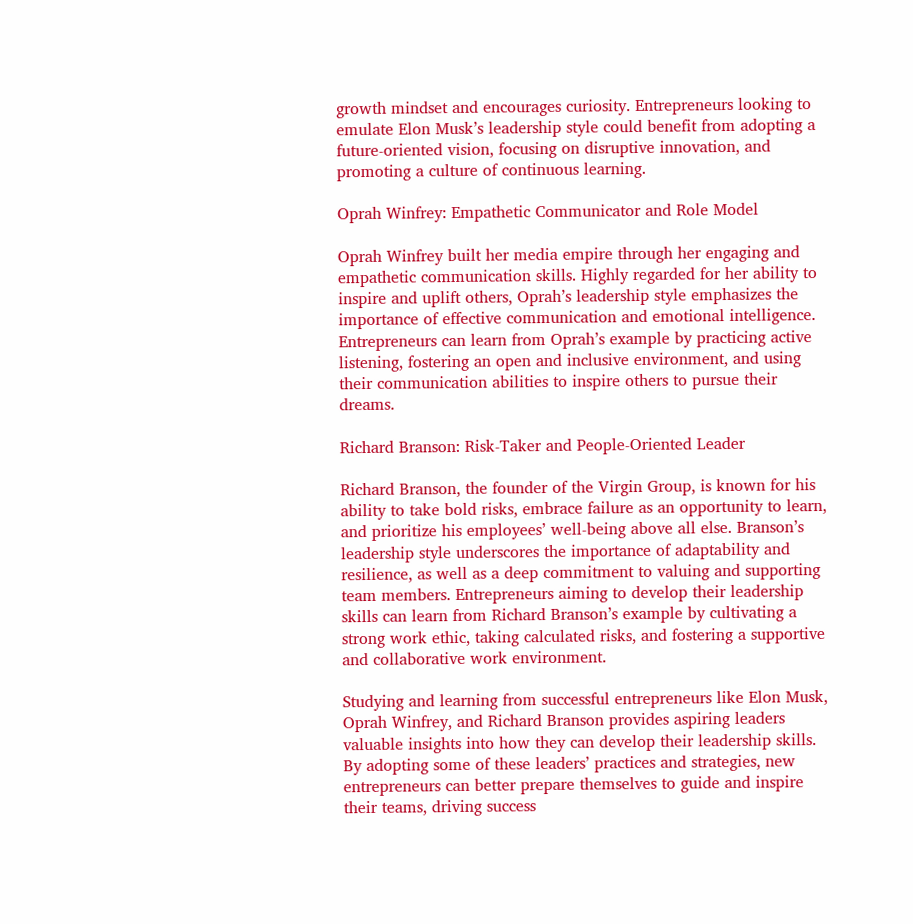growth mindset and encourages curiosity. Entrepreneurs looking to emulate Elon Musk’s leadership style could benefit from adopting a future-oriented vision, focusing on disruptive innovation, and promoting a culture of continuous learning.

Oprah Winfrey: Empathetic Communicator and Role Model

Oprah Winfrey built her media empire through her engaging and empathetic communication skills. Highly regarded for her ability to inspire and uplift others, Oprah’s leadership style emphasizes the importance of effective communication and emotional intelligence. Entrepreneurs can learn from Oprah’s example by practicing active listening, fostering an open and inclusive environment, and using their communication abilities to inspire others to pursue their dreams.

Richard Branson: Risk-Taker and People-Oriented Leader

Richard Branson, the founder of the Virgin Group, is known for his ability to take bold risks, embrace failure as an opportunity to learn, and prioritize his employees’ well-being above all else. Branson’s leadership style underscores the importance of adaptability and resilience, as well as a deep commitment to valuing and supporting team members. Entrepreneurs aiming to develop their leadership skills can learn from Richard Branson’s example by cultivating a strong work ethic, taking calculated risks, and fostering a supportive and collaborative work environment.

Studying and learning from successful entrepreneurs like Elon Musk, Oprah Winfrey, and Richard Branson provides aspiring leaders valuable insights into how they can develop their leadership skills. By adopting some of these leaders’ practices and strategies, new entrepreneurs can better prepare themselves to guide and inspire their teams, driving success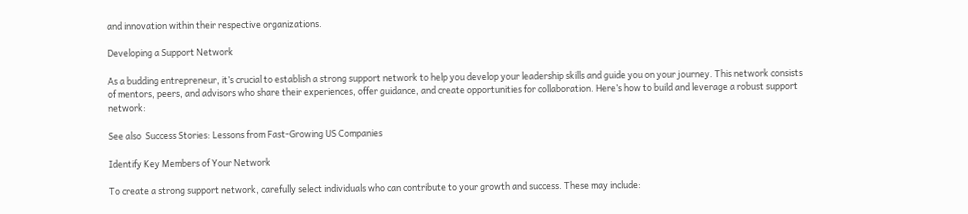and innovation within their respective organizations.

Developing a Support Network

As a budding entrepreneur, it’s crucial to establish a strong support network to help you develop your leadership skills and guide you on your journey. This network consists of mentors, peers, and advisors who share their experiences, offer guidance, and create opportunities for collaboration. Here’s how to build and leverage a robust support network:

See also  Success Stories: Lessons from Fast-Growing US Companies

Identify Key Members of Your Network

To create a strong support network, carefully select individuals who can contribute to your growth and success. These may include: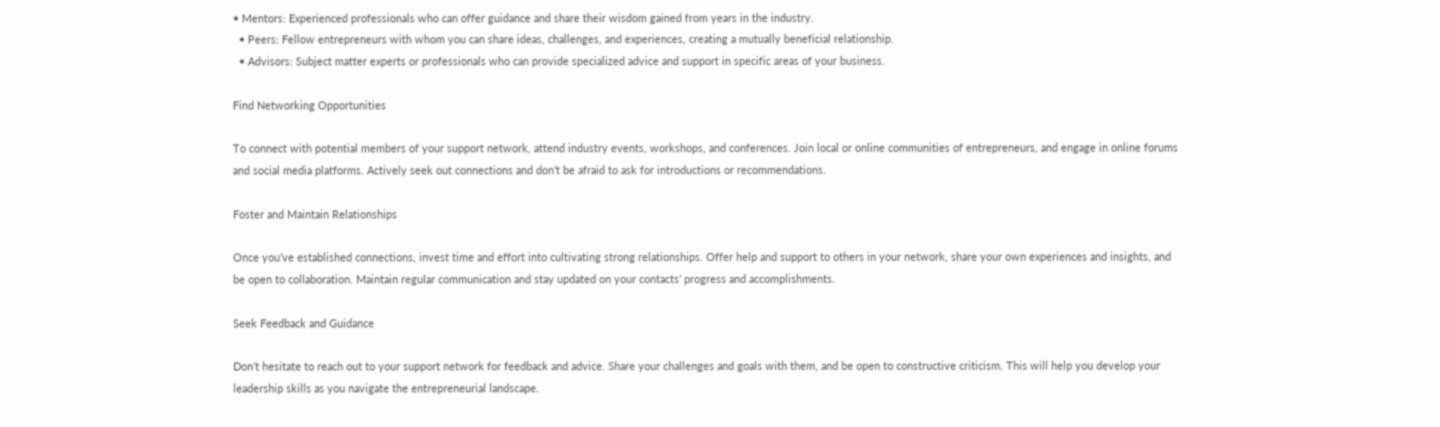• Mentors: Experienced professionals who can offer guidance and share their wisdom gained from years in the industry.
  • Peers: Fellow entrepreneurs with whom you can share ideas, challenges, and experiences, creating a mutually beneficial relationship.
  • Advisors: Subject matter experts or professionals who can provide specialized advice and support in specific areas of your business.

Find Networking Opportunities

To connect with potential members of your support network, attend industry events, workshops, and conferences. Join local or online communities of entrepreneurs, and engage in online forums and social media platforms. Actively seek out connections and don’t be afraid to ask for introductions or recommendations.

Foster and Maintain Relationships

Once you’ve established connections, invest time and effort into cultivating strong relationships. Offer help and support to others in your network, share your own experiences and insights, and be open to collaboration. Maintain regular communication and stay updated on your contacts’ progress and accomplishments.

Seek Feedback and Guidance

Don’t hesitate to reach out to your support network for feedback and advice. Share your challenges and goals with them, and be open to constructive criticism. This will help you develop your leadership skills as you navigate the entrepreneurial landscape.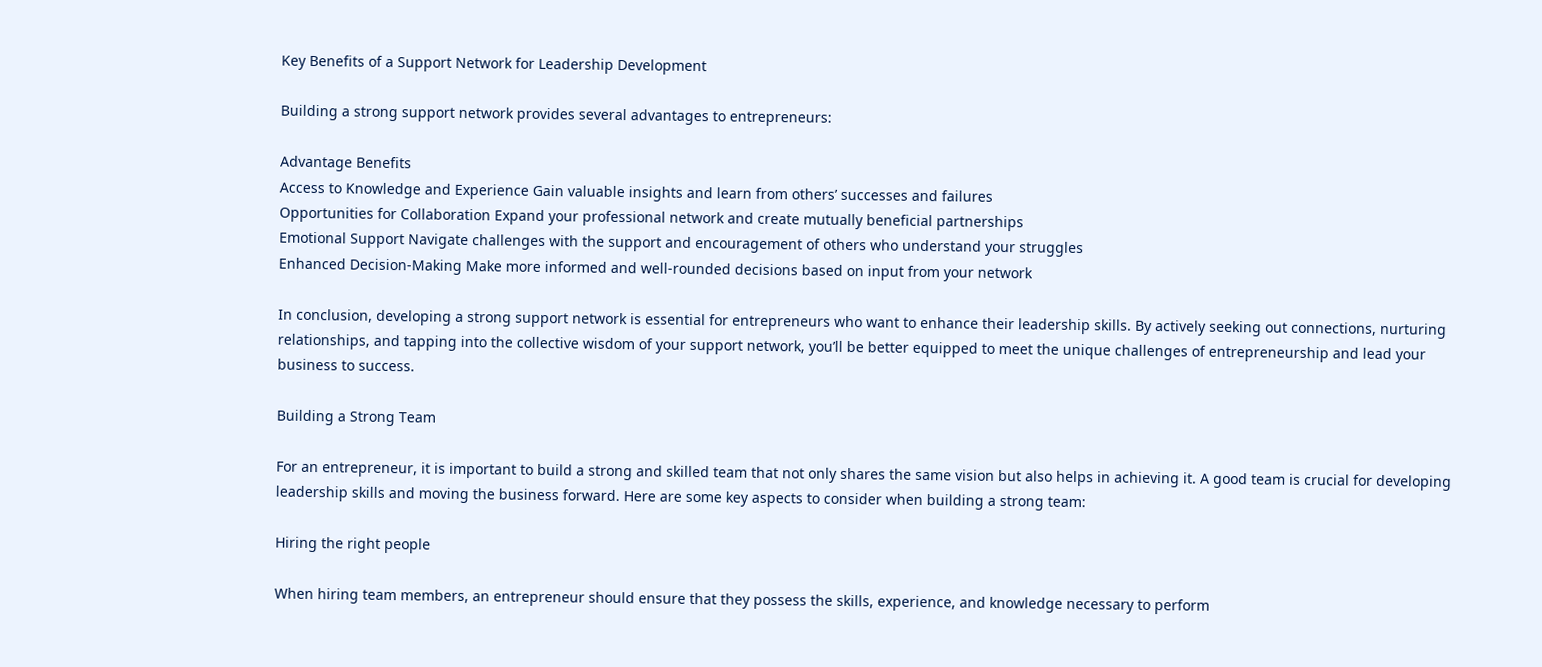Key Benefits of a Support Network for Leadership Development

Building a strong support network provides several advantages to entrepreneurs:

Advantage Benefits
Access to Knowledge and Experience Gain valuable insights and learn from others’ successes and failures
Opportunities for Collaboration Expand your professional network and create mutually beneficial partnerships
Emotional Support Navigate challenges with the support and encouragement of others who understand your struggles
Enhanced Decision-Making Make more informed and well-rounded decisions based on input from your network

In conclusion, developing a strong support network is essential for entrepreneurs who want to enhance their leadership skills. By actively seeking out connections, nurturing relationships, and tapping into the collective wisdom of your support network, you’ll be better equipped to meet the unique challenges of entrepreneurship and lead your business to success.

Building a Strong Team

For an entrepreneur, it is important to build a strong and skilled team that not only shares the same vision but also helps in achieving it. A good team is crucial for developing leadership skills and moving the business forward. Here are some key aspects to consider when building a strong team:

Hiring the right people

When hiring team members, an entrepreneur should ensure that they possess the skills, experience, and knowledge necessary to perform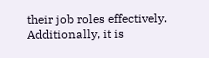their job roles effectively. Additionally, it is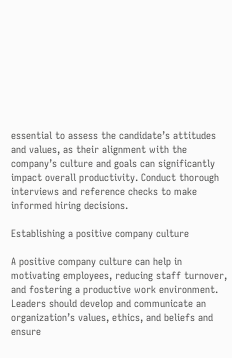essential to assess the candidate’s attitudes and values, as their alignment with the company’s culture and goals can significantly impact overall productivity. Conduct thorough interviews and reference checks to make informed hiring decisions.

Establishing a positive company culture

A positive company culture can help in motivating employees, reducing staff turnover, and fostering a productive work environment. Leaders should develop and communicate an organization’s values, ethics, and beliefs and ensure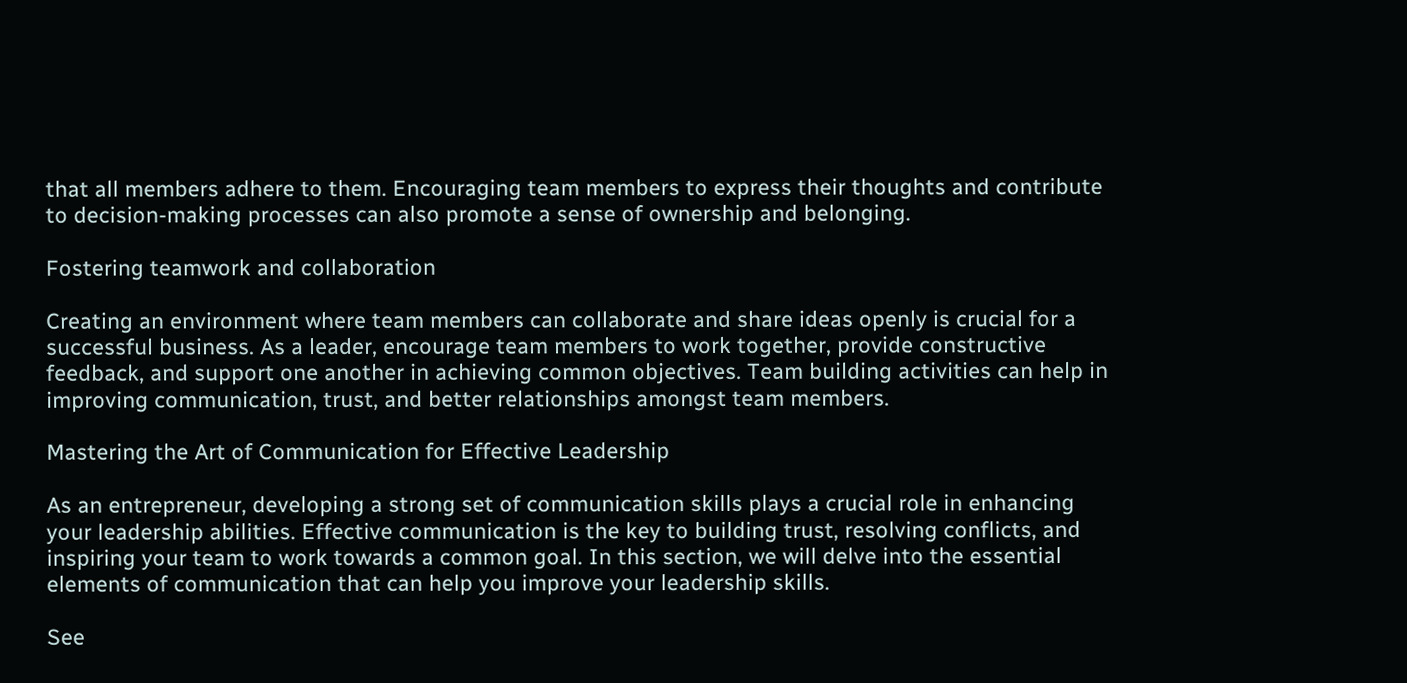that all members adhere to them. Encouraging team members to express their thoughts and contribute to decision-making processes can also promote a sense of ownership and belonging.

Fostering teamwork and collaboration

Creating an environment where team members can collaborate and share ideas openly is crucial for a successful business. As a leader, encourage team members to work together, provide constructive feedback, and support one another in achieving common objectives. Team building activities can help in improving communication, trust, and better relationships amongst team members.

Mastering the Art of Communication for Effective Leadership

As an entrepreneur, developing a strong set of communication skills plays a crucial role in enhancing your leadership abilities. Effective communication is the key to building trust, resolving conflicts, and inspiring your team to work towards a common goal. In this section, we will delve into the essential elements of communication that can help you improve your leadership skills.

See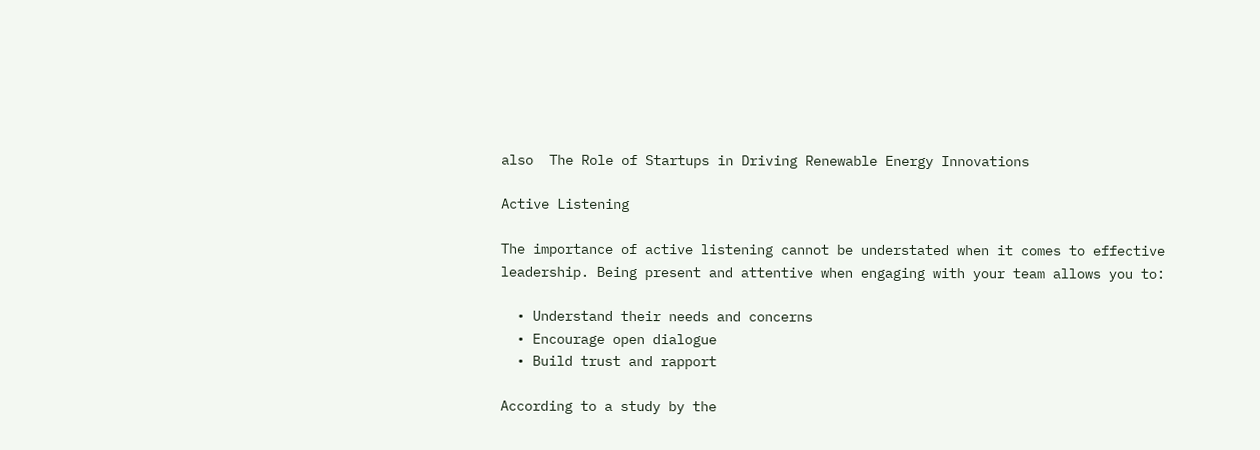also  The Role of Startups in Driving Renewable Energy Innovations

Active Listening

The importance of active listening cannot be understated when it comes to effective leadership. Being present and attentive when engaging with your team allows you to:

  • Understand their needs and concerns
  • Encourage open dialogue
  • Build trust and rapport

According to a study by the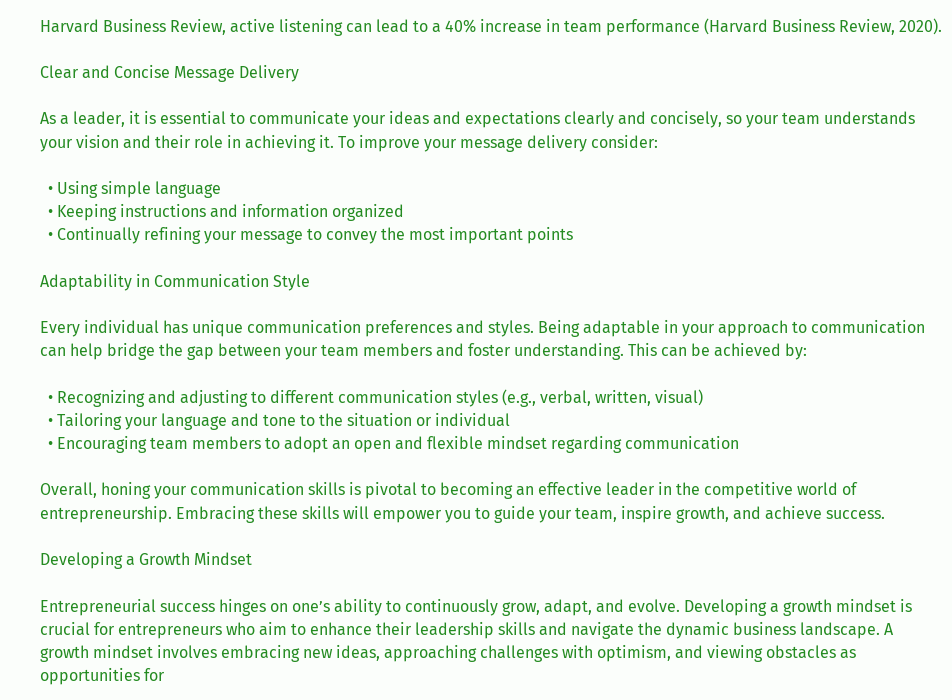Harvard Business Review, active listening can lead to a 40% increase in team performance (Harvard Business Review, 2020).

Clear and Concise Message Delivery

As a leader, it is essential to communicate your ideas and expectations clearly and concisely, so your team understands your vision and their role in achieving it. To improve your message delivery consider:

  • Using simple language
  • Keeping instructions and information organized
  • Continually refining your message to convey the most important points

Adaptability in Communication Style

Every individual has unique communication preferences and styles. Being adaptable in your approach to communication can help bridge the gap between your team members and foster understanding. This can be achieved by:

  • Recognizing and adjusting to different communication styles (e.g., verbal, written, visual)
  • Tailoring your language and tone to the situation or individual
  • Encouraging team members to adopt an open and flexible mindset regarding communication

Overall, honing your communication skills is pivotal to becoming an effective leader in the competitive world of entrepreneurship. Embracing these skills will empower you to guide your team, inspire growth, and achieve success.

Developing a Growth Mindset

Entrepreneurial success hinges on one’s ability to continuously grow, adapt, and evolve. Developing a growth mindset is crucial for entrepreneurs who aim to enhance their leadership skills and navigate the dynamic business landscape. A growth mindset involves embracing new ideas, approaching challenges with optimism, and viewing obstacles as opportunities for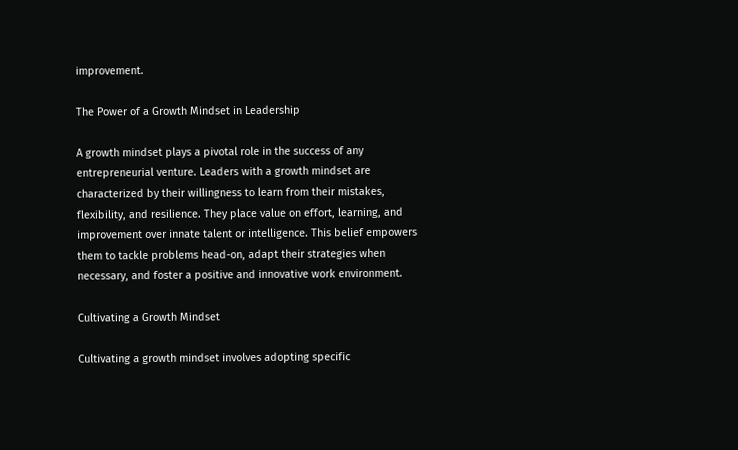improvement.

The Power of a Growth Mindset in Leadership

A growth mindset plays a pivotal role in the success of any entrepreneurial venture. Leaders with a growth mindset are characterized by their willingness to learn from their mistakes, flexibility, and resilience. They place value on effort, learning, and improvement over innate talent or intelligence. This belief empowers them to tackle problems head-on, adapt their strategies when necessary, and foster a positive and innovative work environment.

Cultivating a Growth Mindset

Cultivating a growth mindset involves adopting specific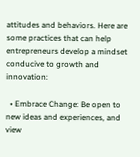attitudes and behaviors. Here are some practices that can help entrepreneurs develop a mindset conducive to growth and innovation:

  • Embrace Change: Be open to new ideas and experiences, and view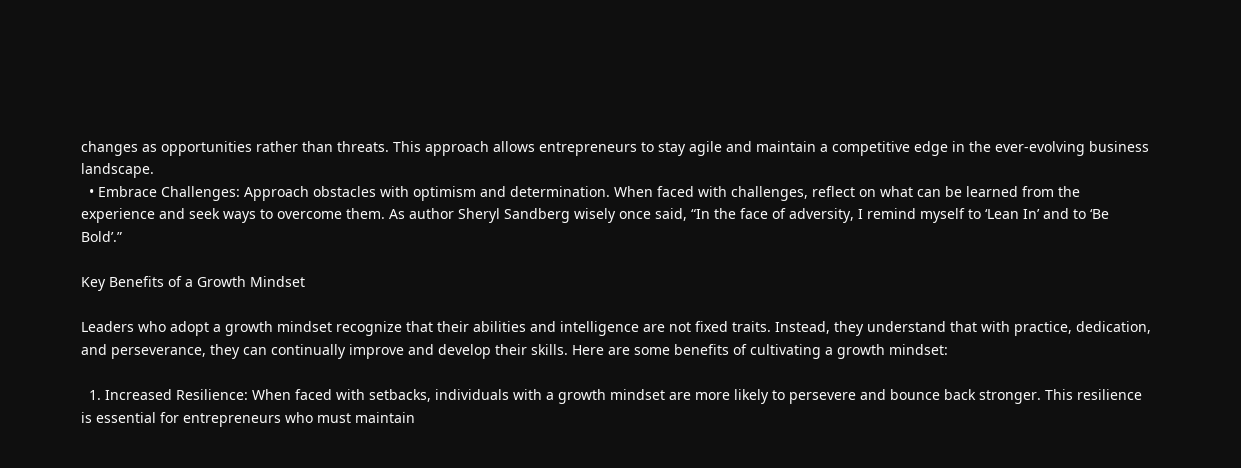changes as opportunities rather than threats. This approach allows entrepreneurs to stay agile and maintain a competitive edge in the ever-evolving business landscape.
  • Embrace Challenges: Approach obstacles with optimism and determination. When faced with challenges, reflect on what can be learned from the experience and seek ways to overcome them. As author Sheryl Sandberg wisely once said, “In the face of adversity, I remind myself to ‘Lean In’ and to ‘Be Bold’.”

Key Benefits of a Growth Mindset

Leaders who adopt a growth mindset recognize that their abilities and intelligence are not fixed traits. Instead, they understand that with practice, dedication, and perseverance, they can continually improve and develop their skills. Here are some benefits of cultivating a growth mindset:

  1. Increased Resilience: When faced with setbacks, individuals with a growth mindset are more likely to persevere and bounce back stronger. This resilience is essential for entrepreneurs who must maintain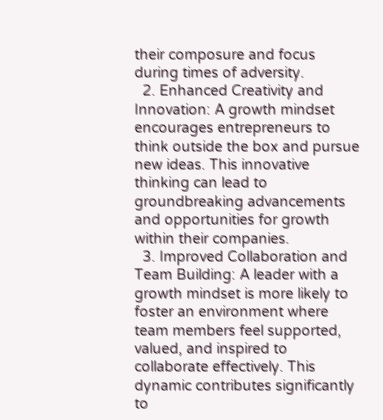their composure and focus during times of adversity.
  2. Enhanced Creativity and Innovation: A growth mindset encourages entrepreneurs to think outside the box and pursue new ideas. This innovative thinking can lead to groundbreaking advancements and opportunities for growth within their companies.
  3. Improved Collaboration and Team Building: A leader with a growth mindset is more likely to foster an environment where team members feel supported, valued, and inspired to collaborate effectively. This dynamic contributes significantly to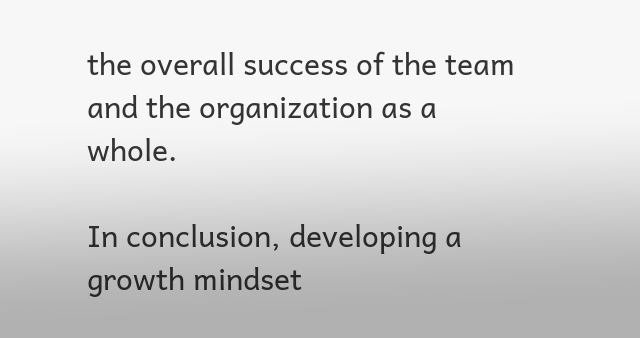the overall success of the team and the organization as a whole.

In conclusion, developing a growth mindset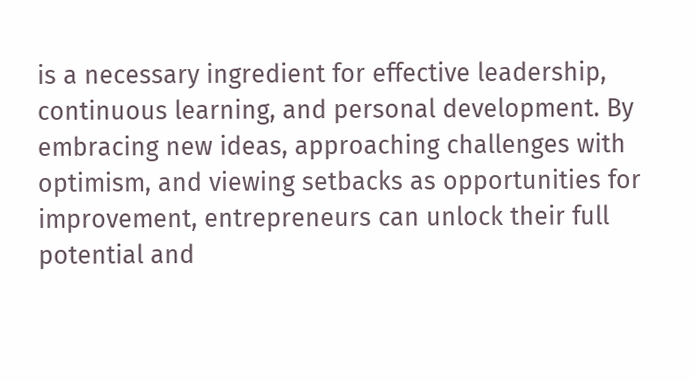is a necessary ingredient for effective leadership, continuous learning, and personal development. By embracing new ideas, approaching challenges with optimism, and viewing setbacks as opportunities for improvement, entrepreneurs can unlock their full potential and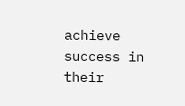achieve success in their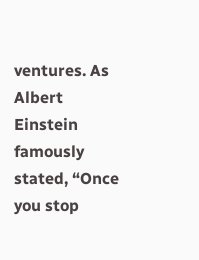ventures. As Albert Einstein famously stated, “Once you stop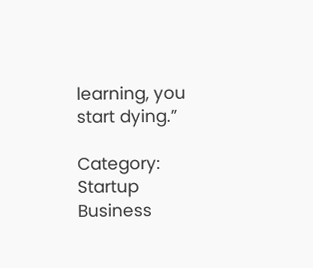learning, you start dying.”

Category: Startup Business